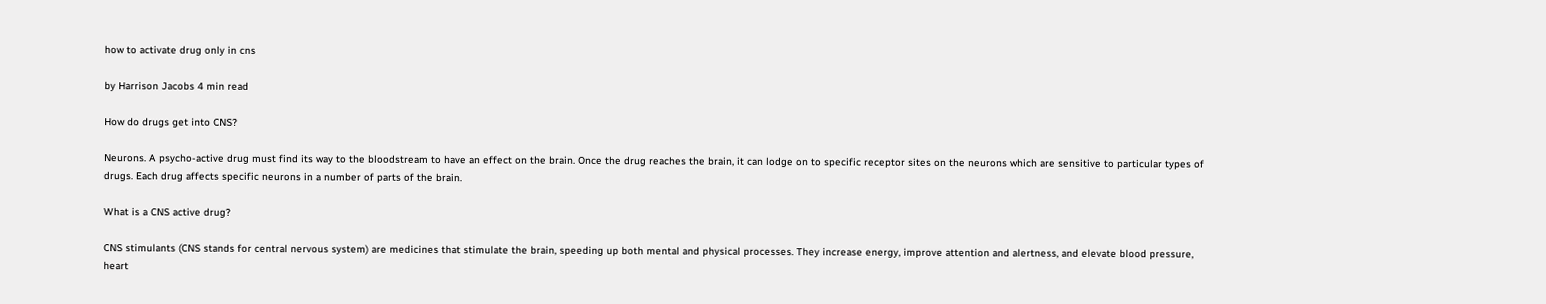how to activate drug only in cns

by Harrison Jacobs 4 min read

How do drugs get into CNS?

Neurons. A psycho-active drug must find its way to the bloodstream to have an effect on the brain. Once the drug reaches the brain, it can lodge on to specific receptor sites on the neurons which are sensitive to particular types of drugs. Each drug affects specific neurons in a number of parts of the brain.

What is a CNS active drug?

CNS stimulants (CNS stands for central nervous system) are medicines that stimulate the brain, speeding up both mental and physical processes. They increase energy, improve attention and alertness, and elevate blood pressure, heart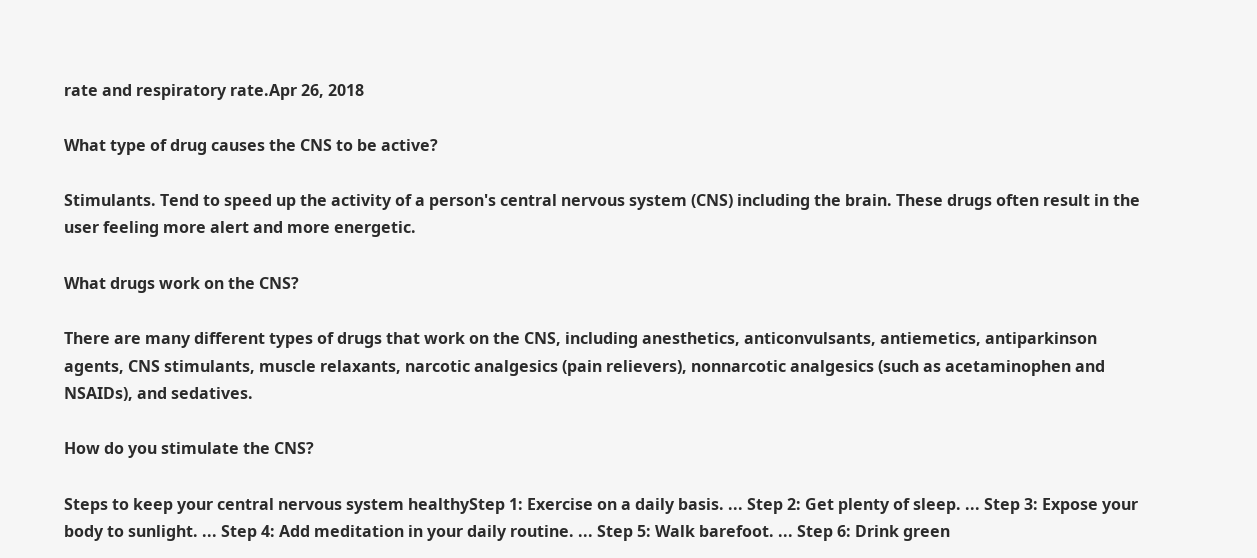rate and respiratory rate.Apr 26, 2018

What type of drug causes the CNS to be active?

Stimulants. Tend to speed up the activity of a person's central nervous system (CNS) including the brain. These drugs often result in the user feeling more alert and more energetic.

What drugs work on the CNS?

There are many different types of drugs that work on the CNS, including anesthetics, anticonvulsants, antiemetics, antiparkinson agents, CNS stimulants, muscle relaxants, narcotic analgesics (pain relievers), nonnarcotic analgesics (such as acetaminophen and NSAIDs), and sedatives.

How do you stimulate the CNS?

Steps to keep your central nervous system healthyStep 1: Exercise on a daily basis. ... Step 2: Get plenty of sleep. ... Step 3: Expose your body to sunlight. ... Step 4: Add meditation in your daily routine. ... Step 5: Walk barefoot. ... Step 6: Drink green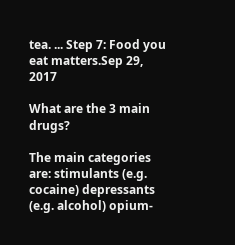tea. ... Step 7: Food you eat matters.Sep 29, 2017

What are the 3 main drugs?

The main categories are: stimulants (e.g. cocaine) depressants (e.g. alcohol) opium-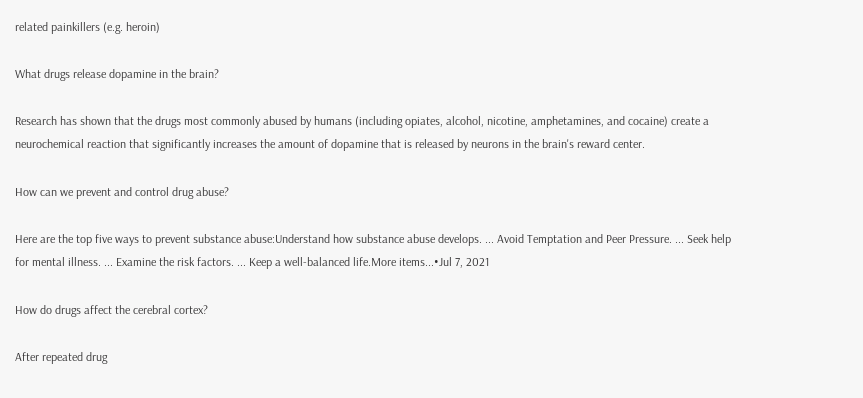related painkillers (e.g. heroin)

What drugs release dopamine in the brain?

Research has shown that the drugs most commonly abused by humans (including opiates, alcohol, nicotine, amphetamines, and cocaine) create a neurochemical reaction that significantly increases the amount of dopamine that is released by neurons in the brain's reward center.

How can we prevent and control drug abuse?

Here are the top five ways to prevent substance abuse:Understand how substance abuse develops. ... Avoid Temptation and Peer Pressure. ... Seek help for mental illness. ... Examine the risk factors. ... Keep a well-balanced life.More items...•Jul 7, 2021

How do drugs affect the cerebral cortex?

After repeated drug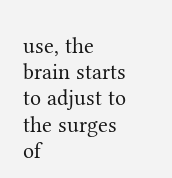use, the brain starts to adjust to the surges of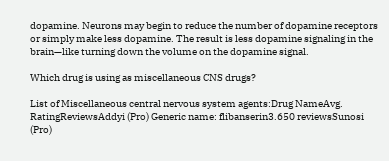dopamine. Neurons may begin to reduce the number of dopamine receptors or simply make less dopamine. The result is less dopamine signaling in the brain—like turning down the volume on the dopamine signal.

Which drug is using as miscellaneous CNS drugs?

List of Miscellaneous central nervous system agents:Drug NameAvg. RatingReviewsAddyi (Pro) Generic name: flibanserin3.650 reviewsSunosi (Pro)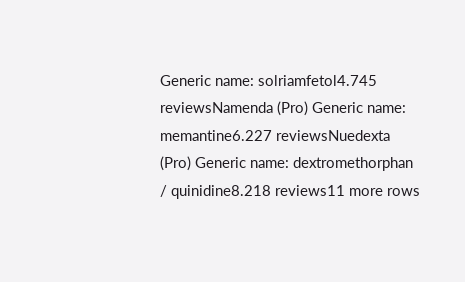Generic name: solriamfetol4.745 reviewsNamenda (Pro) Generic name: memantine6.227 reviewsNuedexta (Pro) Generic name: dextromethorphan / quinidine8.218 reviews11 more rows